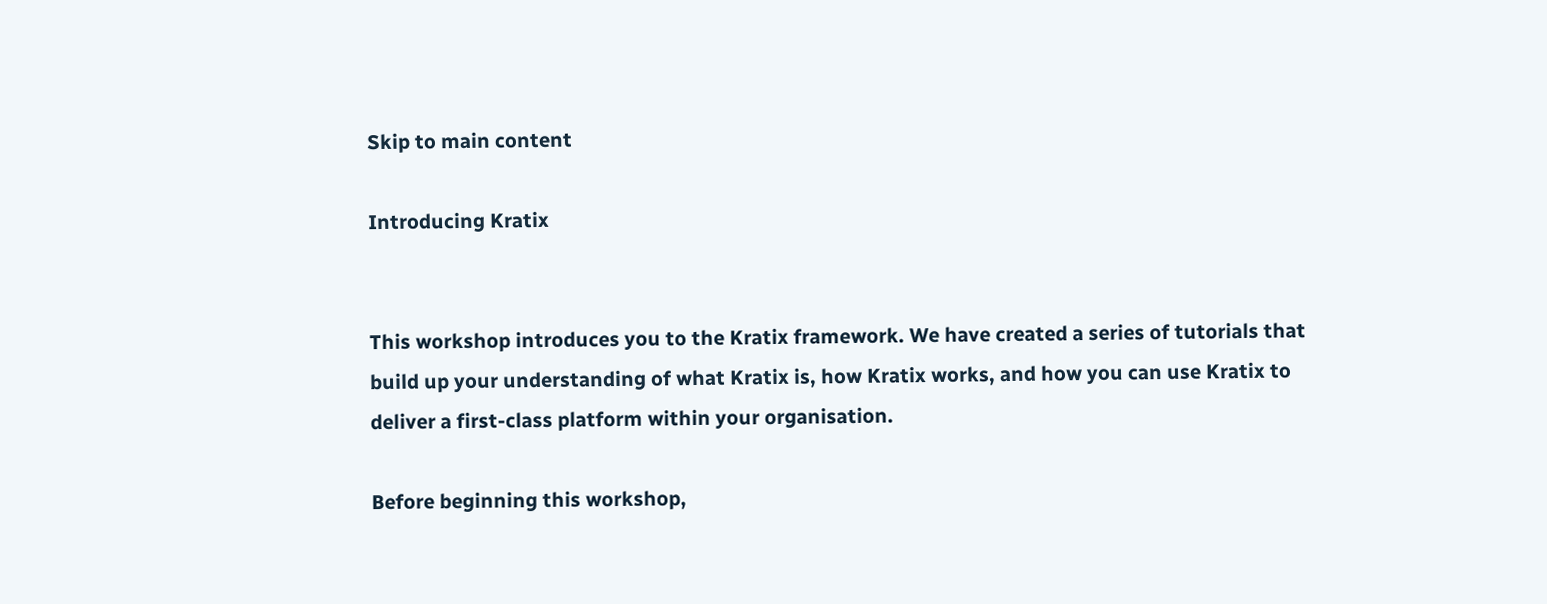Skip to main content

Introducing Kratix


This workshop introduces you to the Kratix framework. We have created a series of tutorials that build up your understanding of what Kratix is, how Kratix works, and how you can use Kratix to deliver a first-class platform within your organisation.

Before beginning this workshop,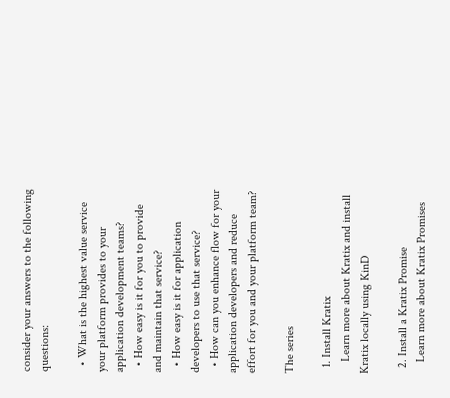consider your answers to the following questions:

  • What is the highest value service your platform provides to your application development teams?
  • How easy is it for you to provide and maintain that service?
  • How easy is it for application developers to use that service?
  • How can you enhance flow for your application developers and reduce effort for you and your platform team?

The series

  1. Install Kratix
    Learn more about Kratix and install Kratix locally using KinD

  2. Install a Kratix Promise
    Learn more about Kratix Promises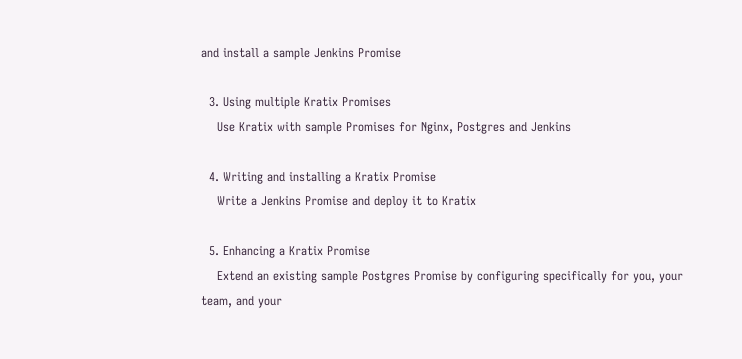and install a sample Jenkins Promise

  3. Using multiple Kratix Promises
    Use Kratix with sample Promises for Nginx, Postgres and Jenkins

  4. Writing and installing a Kratix Promise
    Write a Jenkins Promise and deploy it to Kratix

  5. Enhancing a Kratix Promise
    Extend an existing sample Postgres Promise by configuring specifically for you, your team, and your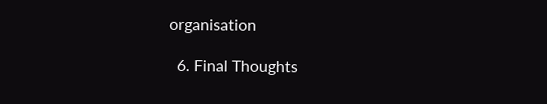organisation

  6. Final Thoughts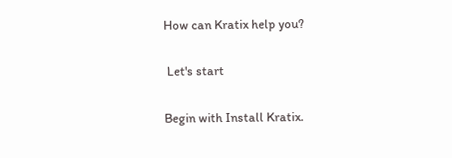How can Kratix help you?

 Let's start

Begin with Install Kratix.